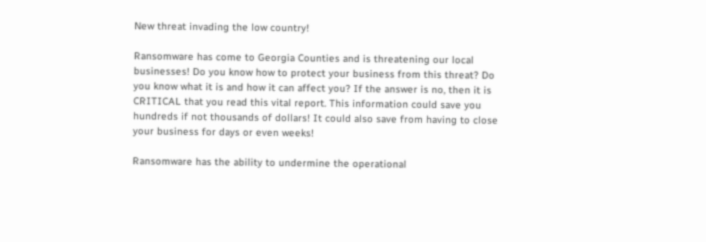New threat invading the low country!

Ransomware has come to Georgia Counties and is threatening our local businesses! Do you know how to protect your business from this threat? Do you know what it is and how it can affect you? If the answer is no, then it is CRITICAL that you read this vital report. This information could save you hundreds if not thousands of dollars! It could also save from having to close your business for days or even weeks!

Ransomware has the ability to undermine the operational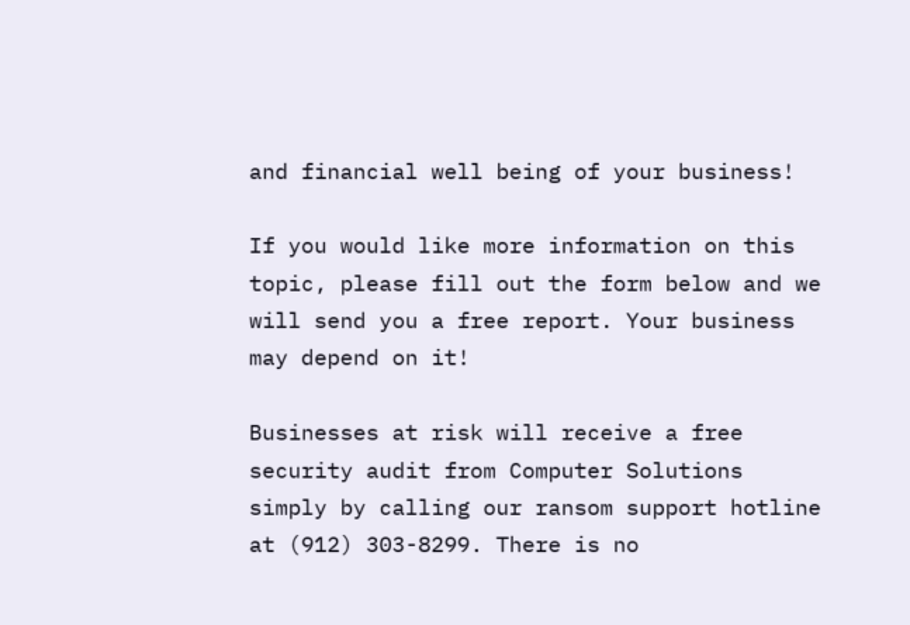and financial well being of your business!

If you would like more information on this topic, please fill out the form below and we will send you a free report. Your business may depend on it!

Businesses at risk will receive a free security audit from Computer Solutions simply by calling our ransom support hotline at (912) 303-8299. There is no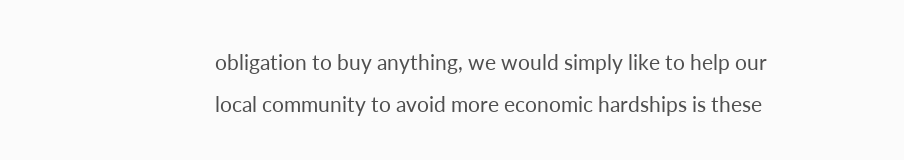obligation to buy anything, we would simply like to help our local community to avoid more economic hardships is these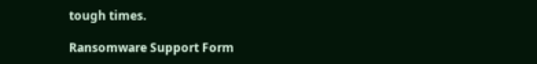tough times.

Ransomware Support Form